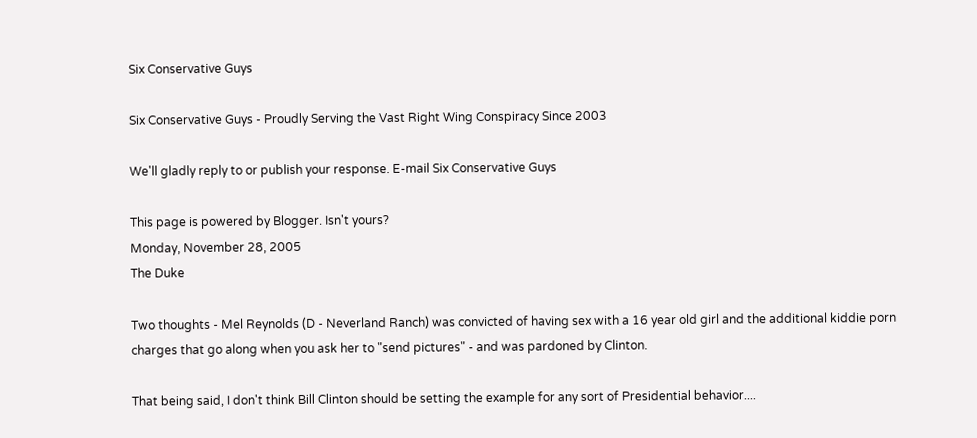Six Conservative Guys

Six Conservative Guys - Proudly Serving the Vast Right Wing Conspiracy Since 2003

We'll gladly reply to or publish your response. E-mail Six Conservative Guys

This page is powered by Blogger. Isn't yours?
Monday, November 28, 2005
The Duke

Two thoughts - Mel Reynolds (D - Neverland Ranch) was convicted of having sex with a 16 year old girl and the additional kiddie porn charges that go along when you ask her to "send pictures" - and was pardoned by Clinton.

That being said, I don't think Bill Clinton should be setting the example for any sort of Presidential behavior....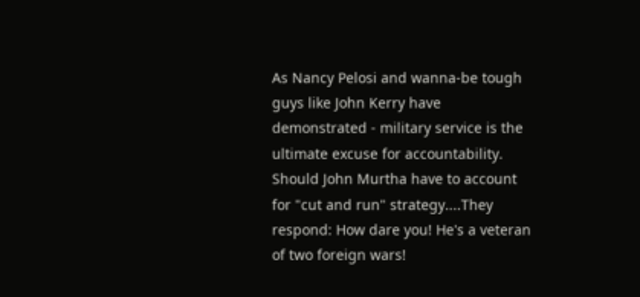As Nancy Pelosi and wanna-be tough guys like John Kerry have demonstrated - military service is the ultimate excuse for accountability.
Should John Murtha have to account for "cut and run" strategy....They respond: How dare you! He's a veteran of two foreign wars!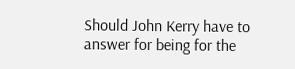Should John Kerry have to answer for being for the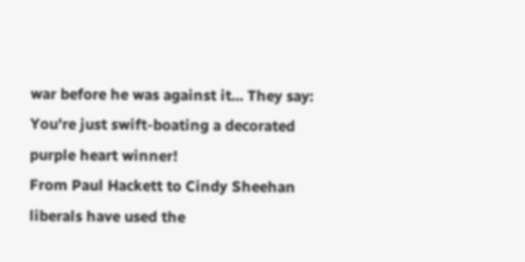war before he was against it... They say: You're just swift-boating a decorated purple heart winner!
From Paul Hackett to Cindy Sheehan liberals have used the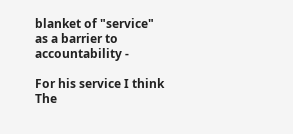blanket of "service" as a barrier to accountability -

For his service I think The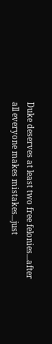Duke deserves at least two free felonies...after all everyone makes mistakes...just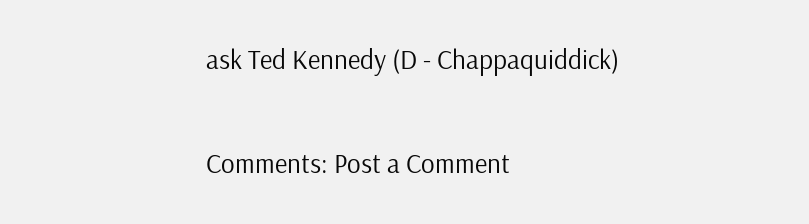ask Ted Kennedy (D - Chappaquiddick)

Comments: Post a Comment